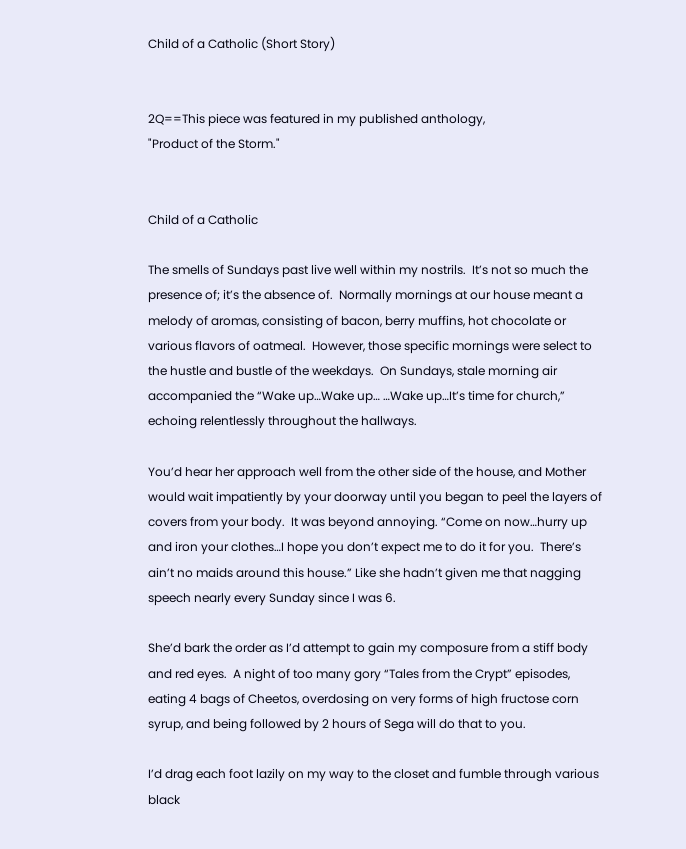Child of a Catholic (Short Story)


2Q==This piece was featured in my published anthology,
"Product of the Storm."


Child of a Catholic

The smells of Sundays past live well within my nostrils.  It’s not so much the presence of; it’s the absence of.  Normally mornings at our house meant a melody of aromas, consisting of bacon, berry muffins, hot chocolate or various flavors of oatmeal.  However, those specific mornings were select to the hustle and bustle of the weekdays.  On Sundays, stale morning air accompanied the “Wake up…Wake up… …Wake up…It’s time for church,” echoing relentlessly throughout the hallways.

You’d hear her approach well from the other side of the house, and Mother would wait impatiently by your doorway until you began to peel the layers of covers from your body.  It was beyond annoying. “Come on now…hurry up and iron your clothes…I hope you don’t expect me to do it for you.  There’s ain’t no maids around this house.” Like she hadn’t given me that nagging speech nearly every Sunday since I was 6.

She’d bark the order as I’d attempt to gain my composure from a stiff body and red eyes.  A night of too many gory “Tales from the Crypt” episodes, eating 4 bags of Cheetos, overdosing on very forms of high fructose corn syrup, and being followed by 2 hours of Sega will do that to you.

I’d drag each foot lazily on my way to the closet and fumble through various black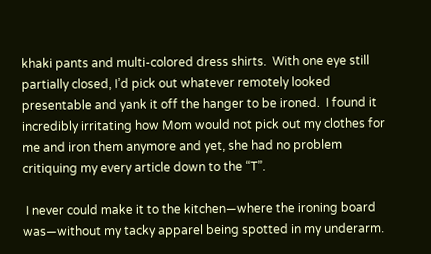khaki pants and multi-colored dress shirts.  With one eye still partially closed, I’d pick out whatever remotely looked presentable and yank it off the hanger to be ironed.  I found it incredibly irritating how Mom would not pick out my clothes for me and iron them anymore and yet, she had no problem critiquing my every article down to the “T”.

 I never could make it to the kitchen—where the ironing board was—without my tacky apparel being spotted in my underarm.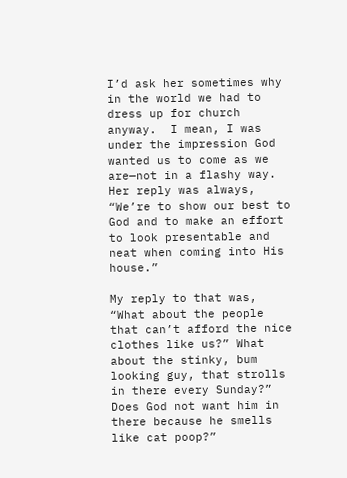I’d ask her sometimes why in the world we had to dress up for church anyway.  I mean, I was under the impression God wanted us to come as we are—not in a flashy way.  Her reply was always, “We’re to show our best to God and to make an effort to look presentable and neat when coming into His house.”

My reply to that was, “What about the people that can’t afford the nice clothes like us?” What about the stinky, bum looking guy, that strolls in there every Sunday?” Does God not want him in there because he smells like cat poop?”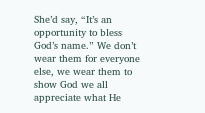She’d say, “It’s an opportunity to bless God’s name.” We don’t wear them for everyone else, we wear them to show God we all appreciate what He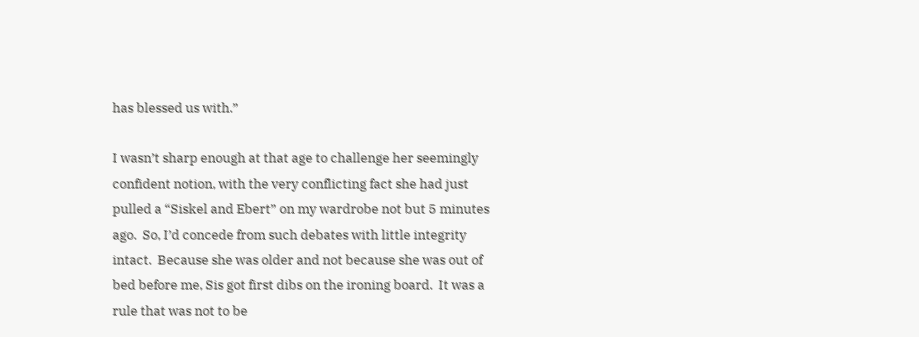has blessed us with.”

I wasn’t sharp enough at that age to challenge her seemingly confident notion, with the very conflicting fact she had just pulled a “Siskel and Ebert” on my wardrobe not but 5 minutes ago.  So, I’d concede from such debates with little integrity intact.  Because she was older and not because she was out of bed before me, Sis got first dibs on the ironing board.  It was a rule that was not to be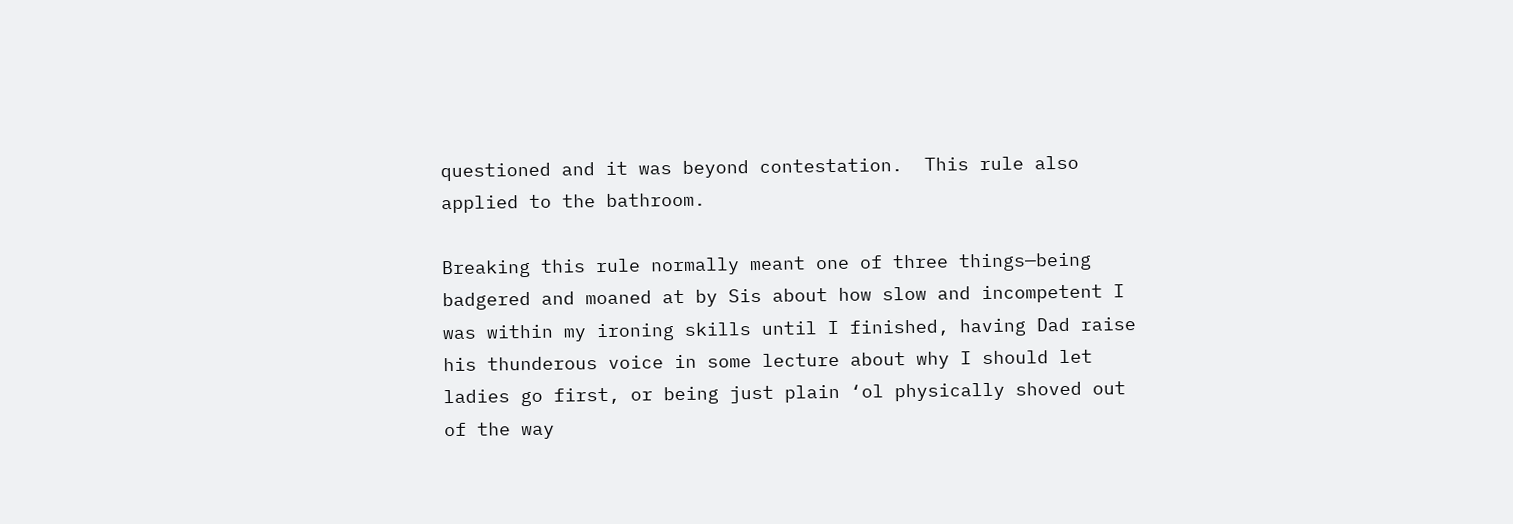questioned and it was beyond contestation.  This rule also applied to the bathroom.

Breaking this rule normally meant one of three things—being badgered and moaned at by Sis about how slow and incompetent I was within my ironing skills until I finished, having Dad raise his thunderous voice in some lecture about why I should let ladies go first, or being just plain ‘ol physically shoved out of the way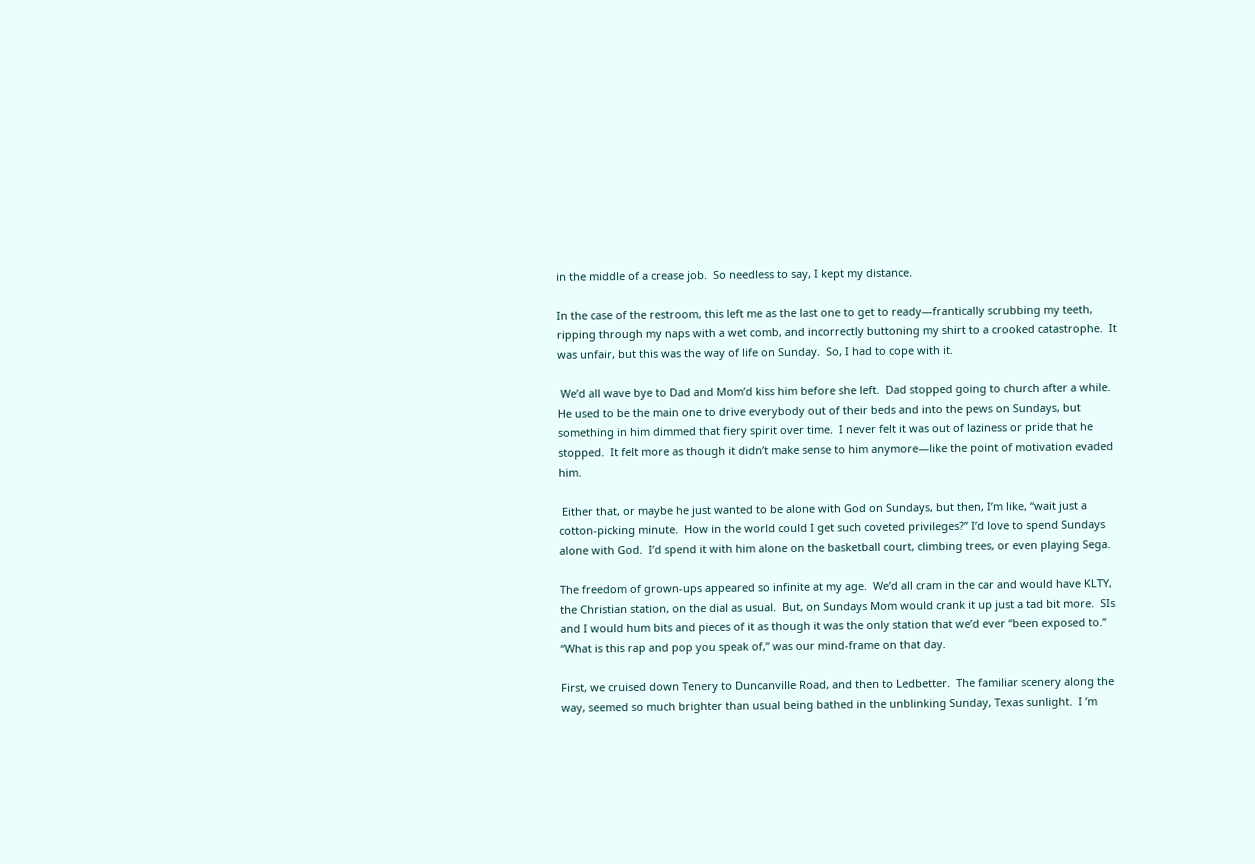in the middle of a crease job.  So needless to say, I kept my distance.

In the case of the restroom, this left me as the last one to get to ready—frantically scrubbing my teeth, ripping through my naps with a wet comb, and incorrectly buttoning my shirt to a crooked catastrophe.  It was unfair, but this was the way of life on Sunday.  So, I had to cope with it.

 We’d all wave bye to Dad and Mom’d kiss him before she left.  Dad stopped going to church after a while.  He used to be the main one to drive everybody out of their beds and into the pews on Sundays, but something in him dimmed that fiery spirit over time.  I never felt it was out of laziness or pride that he stopped.  It felt more as though it didn’t make sense to him anymore—like the point of motivation evaded him.

 Either that, or maybe he just wanted to be alone with God on Sundays, but then, I’m like, “wait just a cotton-picking minute.  How in the world could I get such coveted privileges?” I’d love to spend Sundays alone with God.  I’d spend it with him alone on the basketball court, climbing trees, or even playing Sega.

The freedom of grown-ups appeared so infinite at my age.  We’d all cram in the car and would have KLTY, the Christian station, on the dial as usual.  But, on Sundays Mom would crank it up just a tad bit more.  SIs and I would hum bits and pieces of it as though it was the only station that we’d ever “been exposed to.” “What is this rap and pop you speak of,” was our mind-frame on that day.

First, we cruised down Tenery to Duncanville Road, and then to Ledbetter.  The familiar scenery along the way, seemed so much brighter than usual being bathed in the unblinking Sunday, Texas sunlight.  I ’m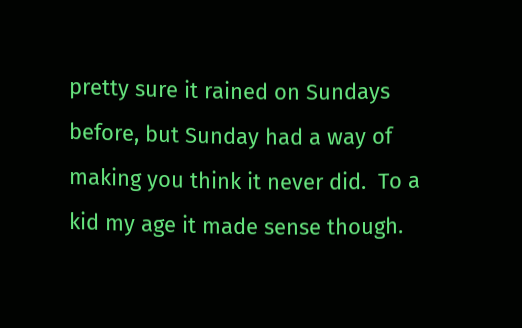pretty sure it rained on Sundays before, but Sunday had a way of making you think it never did.  To a kid my age it made sense though.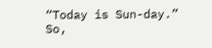“Today is Sun-day.”  So,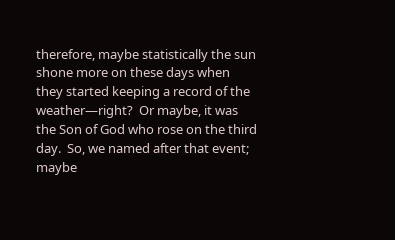therefore, maybe statistically the sun shone more on these days when they started keeping a record of the weather—right?  Or maybe, it was the Son of God who rose on the third day.  So, we named after that event; maybe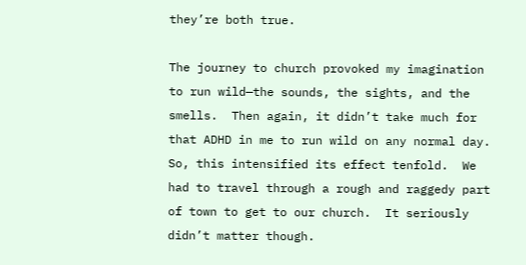they’re both true.

The journey to church provoked my imagination to run wild—the sounds, the sights, and the smells.  Then again, it didn’t take much for that ADHD in me to run wild on any normal day.  So, this intensified its effect tenfold.  We had to travel through a rough and raggedy part of town to get to our church.  It seriously didn’t matter though.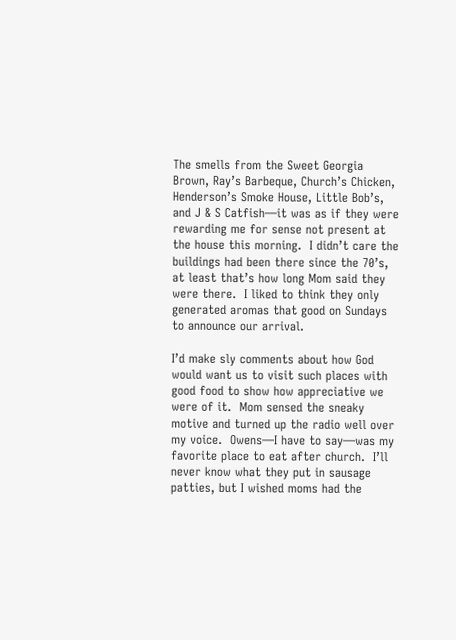The smells from the Sweet Georgia Brown, Ray’s Barbeque, Church’s Chicken, Henderson’s Smoke House, Little Bob’s, and J & S Catfish—it was as if they were rewarding me for sense not present at the house this morning.  I didn’t care the buildings had been there since the 70’s, at least that’s how long Mom said they were there.  I liked to think they only generated aromas that good on Sundays to announce our arrival.

I’d make sly comments about how God would want us to visit such places with good food to show how appreciative we were of it.  Mom sensed the sneaky motive and turned up the radio well over my voice.  Owens—I have to say—was my favorite place to eat after church.  I’ll never know what they put in sausage patties, but I wished moms had the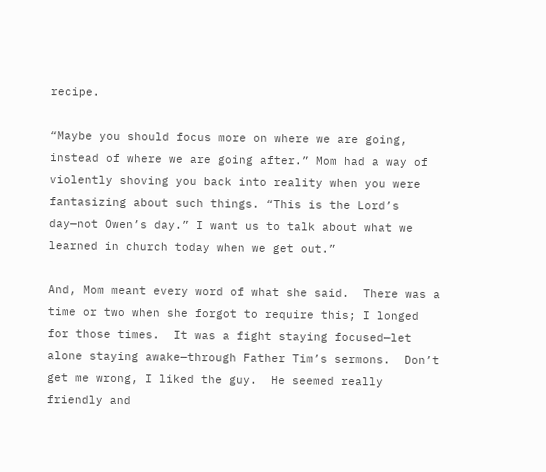recipe.

“Maybe you should focus more on where we are going, instead of where we are going after.” Mom had a way of violently shoving you back into reality when you were fantasizing about such things. “This is the Lord’s day—not Owen’s day.” I want us to talk about what we learned in church today when we get out.”

And, Mom meant every word of what she said.  There was a time or two when she forgot to require this; I longed for those times.  It was a fight staying focused—let alone staying awake—through Father Tim’s sermons.  Don’t get me wrong, I liked the guy.  He seemed really friendly and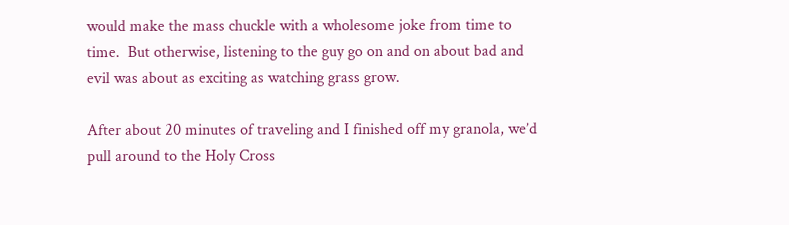would make the mass chuckle with a wholesome joke from time to time.  But otherwise, listening to the guy go on and on about bad and evil was about as exciting as watching grass grow.

After about 20 minutes of traveling and I finished off my granola, we’d pull around to the Holy Cross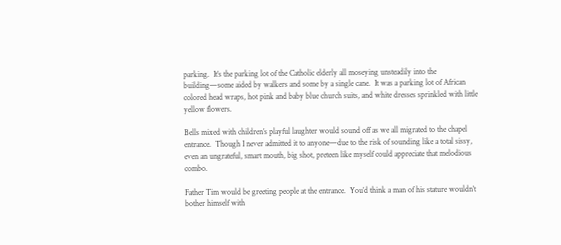parking.  It’s the parking lot of the Catholic elderly all moseying unsteadily into the building—some aided by walkers and some by a single cane.  It was a parking lot of African colored head wraps, hot pink and baby blue church suits, and white dresses sprinkled with little yellow flowers.

Bells mixed with children’s playful laughter would sound off as we all migrated to the chapel entrance.  Though I never admitted it to anyone—due to the risk of sounding like a total sissy, even an ungrateful, smart mouth, big shot, preteen like myself could appreciate that melodious combo.

Father Tim would be greeting people at the entrance.  You’d think a man of his stature wouldn’t bother himself with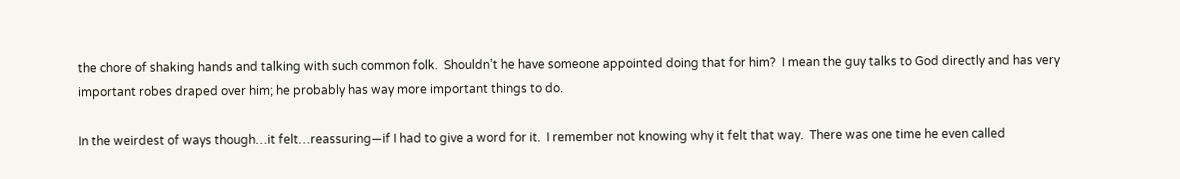the chore of shaking hands and talking with such common folk.  Shouldn’t he have someone appointed doing that for him?  I mean the guy talks to God directly and has very important robes draped over him; he probably has way more important things to do.

In the weirdest of ways though…it felt…reassuring—if I had to give a word for it.  I remember not knowing why it felt that way.  There was one time he even called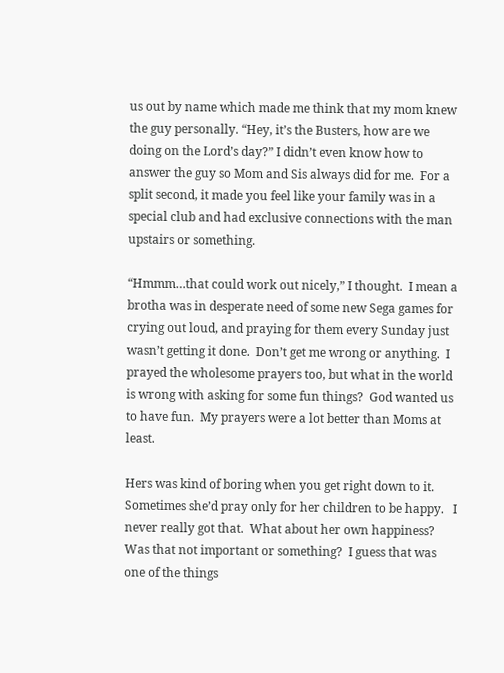us out by name which made me think that my mom knew the guy personally. “Hey, it’s the Busters, how are we doing on the Lord’s day?” I didn’t even know how to answer the guy so Mom and Sis always did for me.  For a split second, it made you feel like your family was in a special club and had exclusive connections with the man upstairs or something.

“Hmmm…that could work out nicely,” I thought.  I mean a brotha was in desperate need of some new Sega games for crying out loud, and praying for them every Sunday just wasn’t getting it done.  Don’t get me wrong or anything.  I prayed the wholesome prayers too, but what in the world is wrong with asking for some fun things?  God wanted us to have fun.  My prayers were a lot better than Moms at least.

Hers was kind of boring when you get right down to it.  Sometimes she’d pray only for her children to be happy.   I never really got that.  What about her own happiness? Was that not important or something?  I guess that was one of the things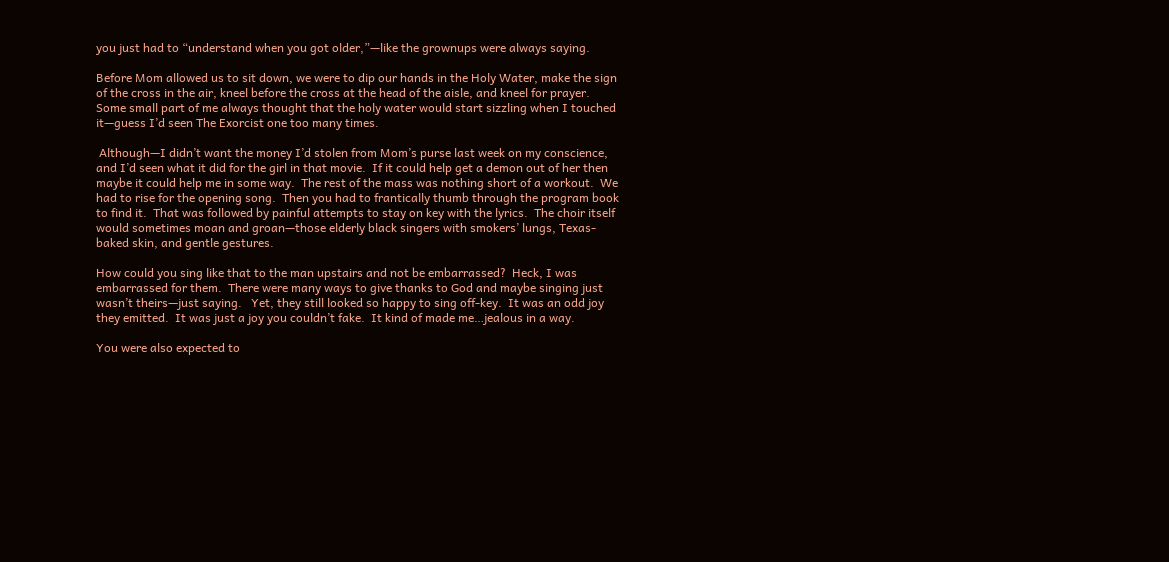you just had to “understand when you got older,”—like the grownups were always saying.

Before Mom allowed us to sit down, we were to dip our hands in the Holy Water, make the sign of the cross in the air, kneel before the cross at the head of the aisle, and kneel for prayer.  Some small part of me always thought that the holy water would start sizzling when I touched it—guess I’d seen The Exorcist one too many times.

 Although—I didn’t want the money I’d stolen from Mom’s purse last week on my conscience, and I’d seen what it did for the girl in that movie.  If it could help get a demon out of her then maybe it could help me in some way.  The rest of the mass was nothing short of a workout.  We had to rise for the opening song.  Then you had to frantically thumb through the program book to find it.  That was followed by painful attempts to stay on key with the lyrics.  The choir itself would sometimes moan and groan—those elderly black singers with smokers’ lungs, Texas-baked skin, and gentle gestures.

How could you sing like that to the man upstairs and not be embarrassed?  Heck, I was embarrassed for them.  There were many ways to give thanks to God and maybe singing just wasn’t theirs—just saying.   Yet, they still looked so happy to sing off-key.  It was an odd joy they emitted.  It was just a joy you couldn’t fake.  It kind of made me…jealous in a way.

You were also expected to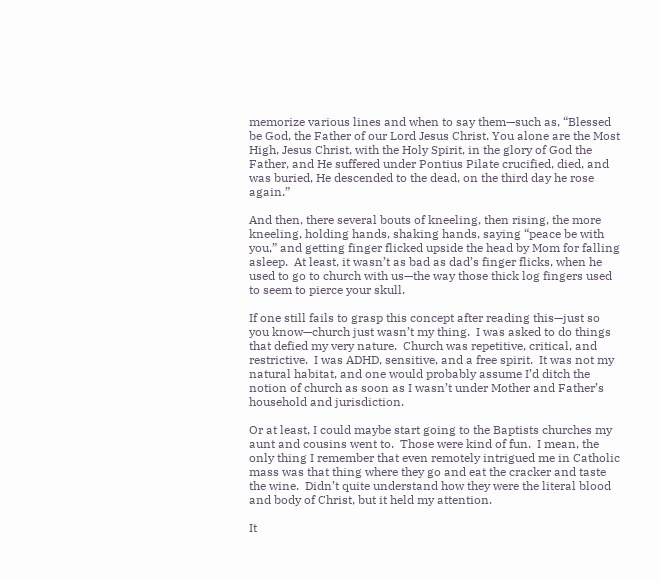memorize various lines and when to say them—such as, “Blessed be God, the Father of our Lord Jesus Christ. You alone are the Most High, Jesus Christ, with the Holy Spirit, in the glory of God the Father, and He suffered under Pontius Pilate crucified, died, and was buried, He descended to the dead, on the third day he rose again.”

And then, there several bouts of kneeling, then rising, the more kneeling, holding hands, shaking hands, saying “peace be with you,” and getting finger flicked upside the head by Mom for falling asleep.  At least, it wasn’t as bad as dad’s finger flicks, when he used to go to church with us—the way those thick log fingers used to seem to pierce your skull.

If one still fails to grasp this concept after reading this—just so you know—church just wasn’t my thing.  I was asked to do things that defied my very nature.  Church was repetitive, critical, and restrictive.  I was ADHD, sensitive, and a free spirit.  It was not my natural habitat, and one would probably assume I’d ditch the notion of church as soon as I wasn’t under Mother and Father’s household and jurisdiction.

Or at least, I could maybe start going to the Baptists churches my aunt and cousins went to.  Those were kind of fun.  I mean, the only thing I remember that even remotely intrigued me in Catholic mass was that thing where they go and eat the cracker and taste the wine.  Didn’t quite understand how they were the literal blood and body of Christ, but it held my attention.

It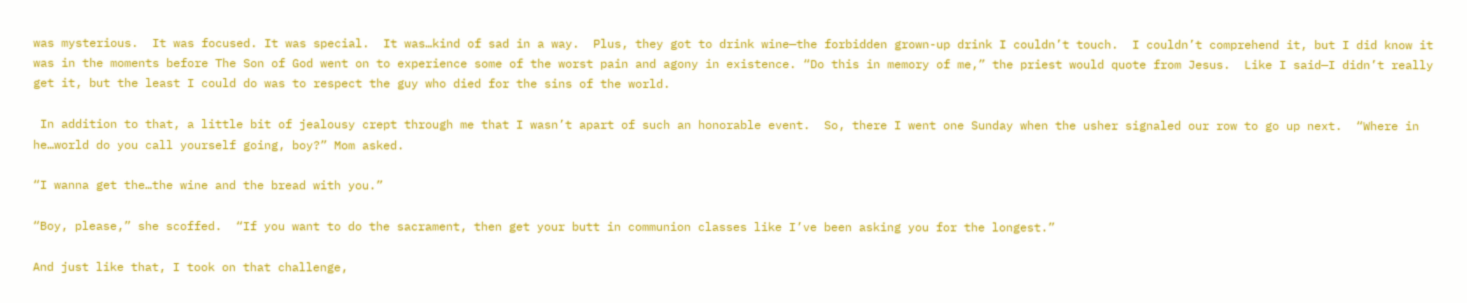was mysterious.  It was focused. It was special.  It was…kind of sad in a way.  Plus, they got to drink wine—the forbidden grown-up drink I couldn’t touch.  I couldn’t comprehend it, but I did know it was in the moments before The Son of God went on to experience some of the worst pain and agony in existence. “Do this in memory of me,” the priest would quote from Jesus.  Like I said—I didn’t really get it, but the least I could do was to respect the guy who died for the sins of the world.

 In addition to that, a little bit of jealousy crept through me that I wasn’t apart of such an honorable event.  So, there I went one Sunday when the usher signaled our row to go up next.  “Where in he…world do you call yourself going, boy?” Mom asked.

“I wanna get the…the wine and the bread with you.”

“Boy, please,” she scoffed.  “If you want to do the sacrament, then get your butt in communion classes like I’ve been asking you for the longest.”

And just like that, I took on that challenge,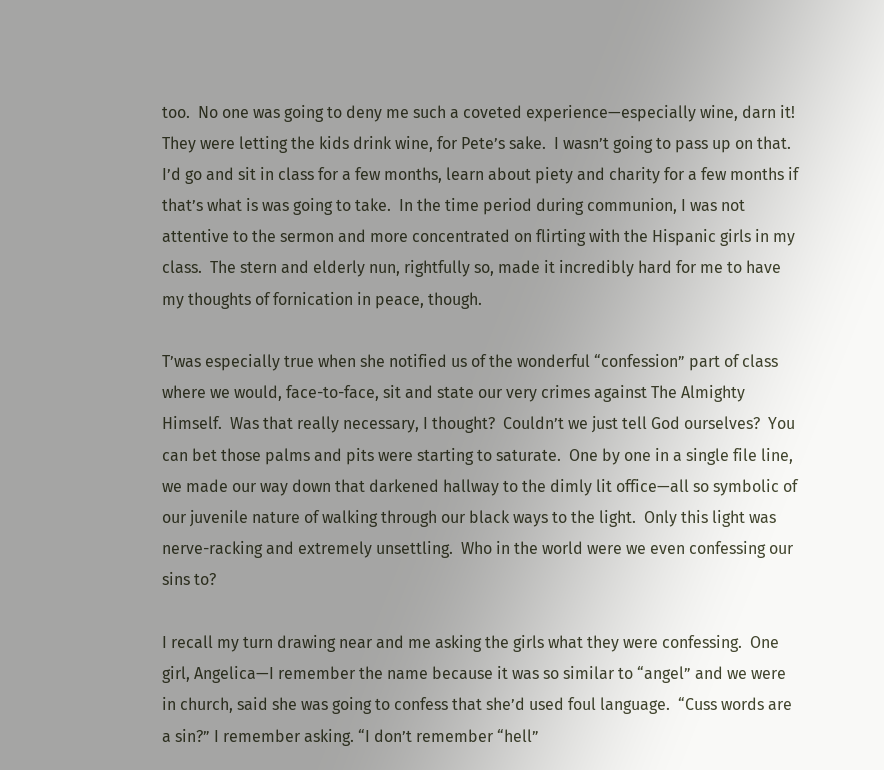too.  No one was going to deny me such a coveted experience—especially wine, darn it!  They were letting the kids drink wine, for Pete’s sake.  I wasn’t going to pass up on that.  I’d go and sit in class for a few months, learn about piety and charity for a few months if that’s what is was going to take.  In the time period during communion, I was not attentive to the sermon and more concentrated on flirting with the Hispanic girls in my class.  The stern and elderly nun, rightfully so, made it incredibly hard for me to have my thoughts of fornication in peace, though.

T’was especially true when she notified us of the wonderful “confession” part of class where we would, face-to-face, sit and state our very crimes against The Almighty Himself.  Was that really necessary, I thought?  Couldn’t we just tell God ourselves?  You can bet those palms and pits were starting to saturate.  One by one in a single file line, we made our way down that darkened hallway to the dimly lit office—all so symbolic of our juvenile nature of walking through our black ways to the light.  Only this light was nerve-racking and extremely unsettling.  Who in the world were we even confessing our sins to?

I recall my turn drawing near and me asking the girls what they were confessing.  One girl, Angelica—I remember the name because it was so similar to “angel” and we were in church, said she was going to confess that she’d used foul language.  “Cuss words are a sin?” I remember asking. “I don’t remember “hell”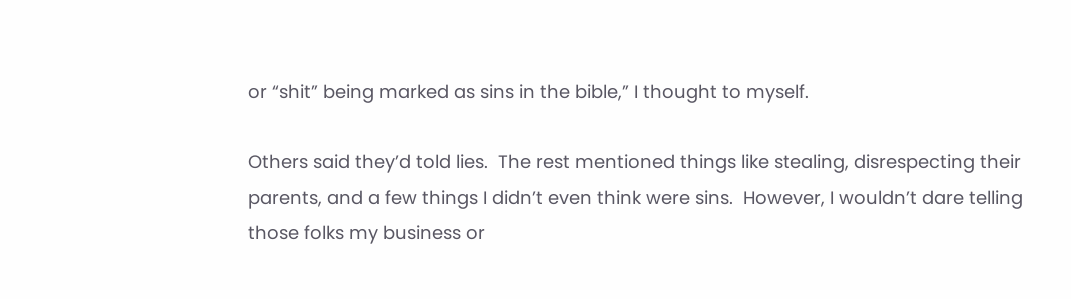or “shit” being marked as sins in the bible,” I thought to myself.

Others said they’d told lies.  The rest mentioned things like stealing, disrespecting their parents, and a few things I didn’t even think were sins.  However, I wouldn’t dare telling those folks my business or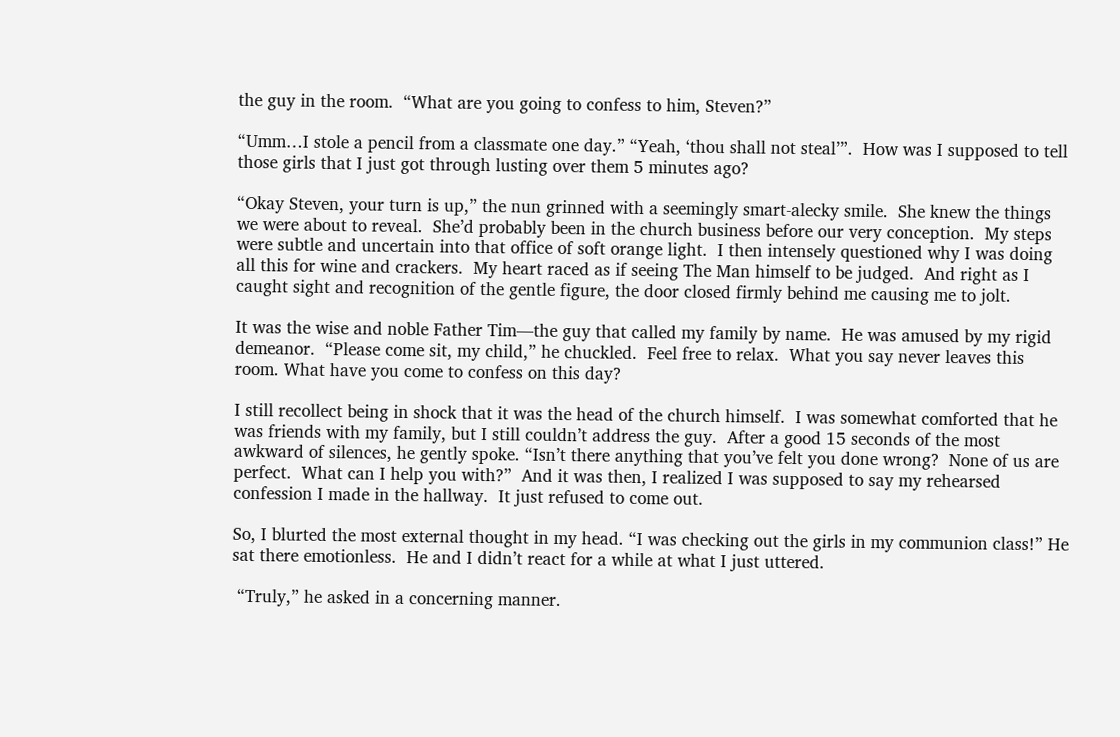the guy in the room.  “What are you going to confess to him, Steven?”

“Umm…I stole a pencil from a classmate one day.” “Yeah, ‘thou shall not steal’”.  How was I supposed to tell those girls that I just got through lusting over them 5 minutes ago?

“Okay Steven, your turn is up,” the nun grinned with a seemingly smart-alecky smile.  She knew the things we were about to reveal.  She’d probably been in the church business before our very conception.  My steps were subtle and uncertain into that office of soft orange light.  I then intensely questioned why I was doing all this for wine and crackers.  My heart raced as if seeing The Man himself to be judged.  And right as I caught sight and recognition of the gentle figure, the door closed firmly behind me causing me to jolt.

It was the wise and noble Father Tim—the guy that called my family by name.  He was amused by my rigid demeanor.  “Please come sit, my child,” he chuckled.  Feel free to relax.  What you say never leaves this room. What have you come to confess on this day?

I still recollect being in shock that it was the head of the church himself.  I was somewhat comforted that he was friends with my family, but I still couldn’t address the guy.  After a good 15 seconds of the most awkward of silences, he gently spoke. “Isn’t there anything that you’ve felt you done wrong?  None of us are perfect.  What can I help you with?”  And it was then, I realized I was supposed to say my rehearsed confession I made in the hallway.  It just refused to come out.

So, I blurted the most external thought in my head. “I was checking out the girls in my communion class!” He sat there emotionless.  He and I didn’t react for a while at what I just uttered.

 “Truly,” he asked in a concerning manner.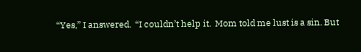“Yes,” I answered.  “I couldn’t help it.  Mom told me lust is a sin. But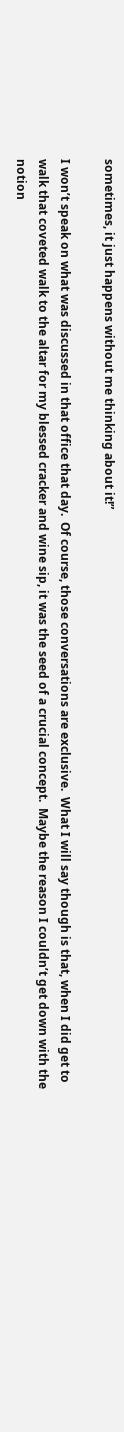sometimes, it just happens without me thinking about it!”

I won’t speak on what was discussed in that office that day.  Of course, those conversations are exclusive.  What I will say though is that, when I did get to walk that coveted walk to the altar for my blessed cracker and wine sip, it was the seed of a crucial concept.  Maybe the reason I couldn’t get down with the notion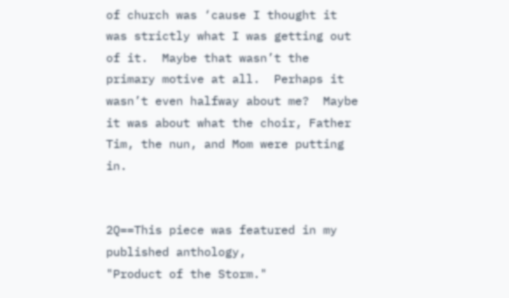of church was ‘cause I thought it was strictly what I was getting out of it.  Maybe that wasn’t the primary motive at all.  Perhaps it wasn’t even halfway about me?  Maybe it was about what the choir, Father Tim, the nun, and Mom were putting in.


2Q==This piece was featured in my published anthology,
"Product of the Storm."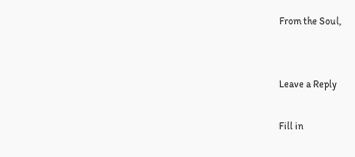From the Soul,


Leave a Reply

Fill in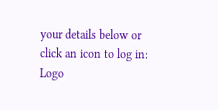your details below or click an icon to log in: Logo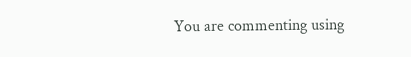You are commenting using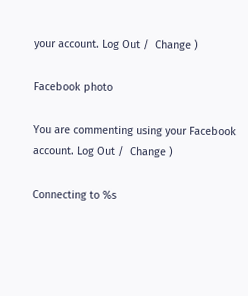your account. Log Out /  Change )

Facebook photo

You are commenting using your Facebook account. Log Out /  Change )

Connecting to %s